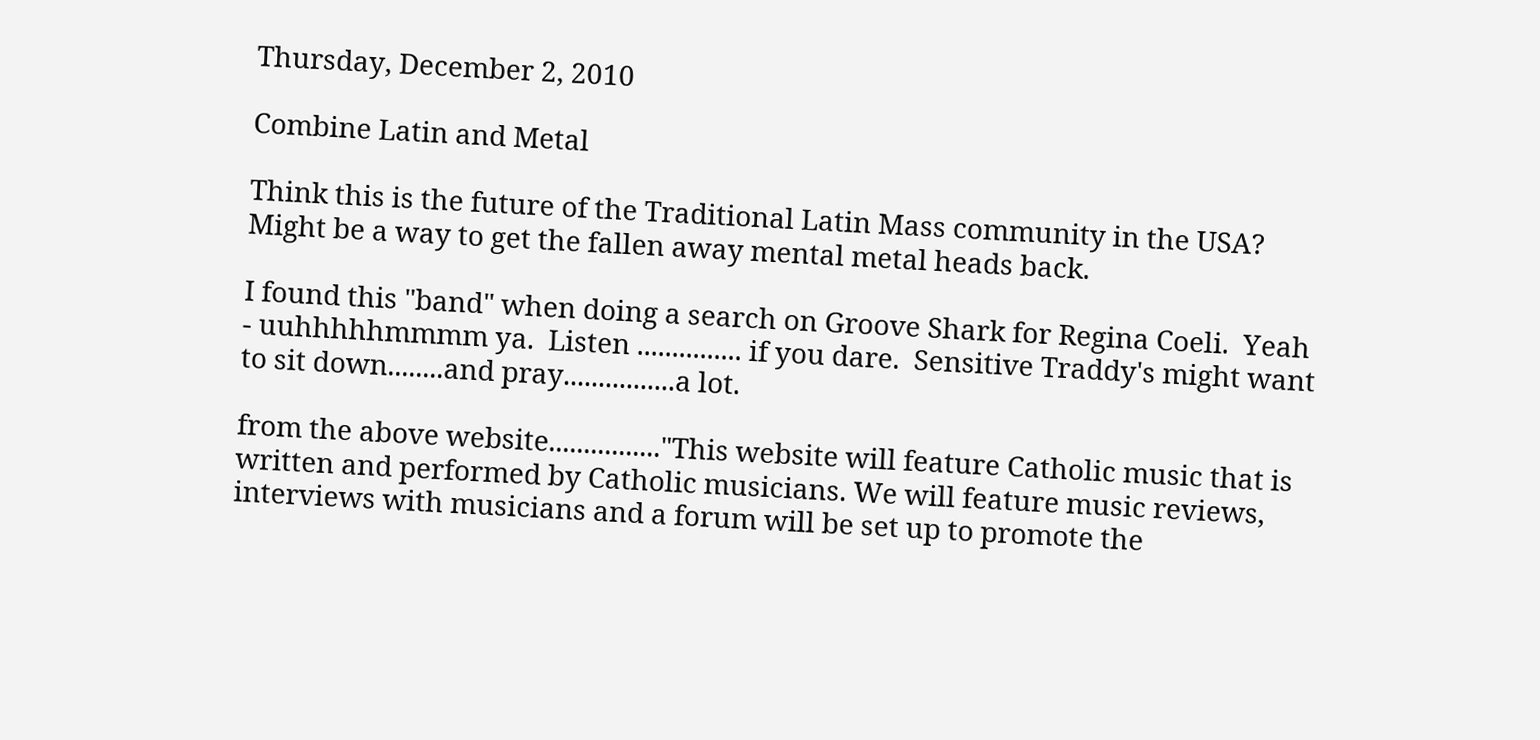Thursday, December 2, 2010

Combine Latin and Metal

Think this is the future of the Traditional Latin Mass community in the USA?  Might be a way to get the fallen away mental metal heads back.

I found this "band" when doing a search on Groove Shark for Regina Coeli.  Yeah - uuhhhhhmmmm ya.  Listen ............... if you dare.  Sensitive Traddy's might want to sit down........and pray................a lot.

from the above website................"This website will feature Catholic music that is written and performed by Catholic musicians. We will feature music reviews, interviews with musicians and a forum will be set up to promote the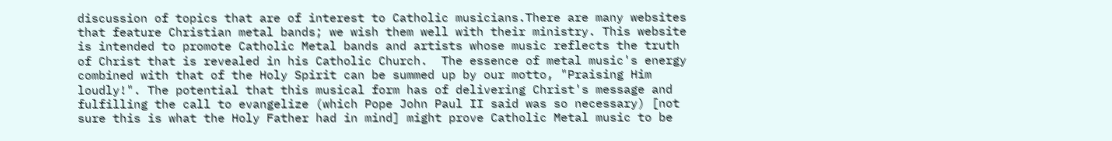discussion of topics that are of interest to Catholic musicians.There are many websites that feature Christian metal bands; we wish them well with their ministry. This website is intended to promote Catholic Metal bands and artists whose music reflects the truth of Christ that is revealed in his Catholic Church.  The essence of metal music's energy combined with that of the Holy Spirit can be summed up by our motto, "Praising Him loudly!". The potential that this musical form has of delivering Christ's message and fulfilling the call to evangelize (which Pope John Paul II said was so necessary) [not sure this is what the Holy Father had in mind] might prove Catholic Metal music to be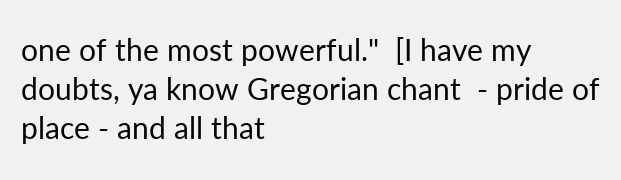one of the most powerful."  [I have my doubts, ya know Gregorian chant  - pride of place - and all that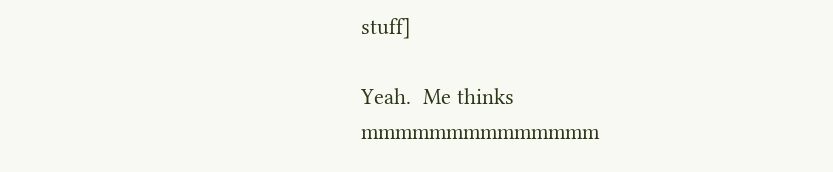stuff]

Yeah.  Me thinks mmmmmmmmmmmmmm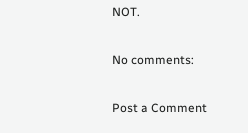NOT.

No comments:

Post a Comment